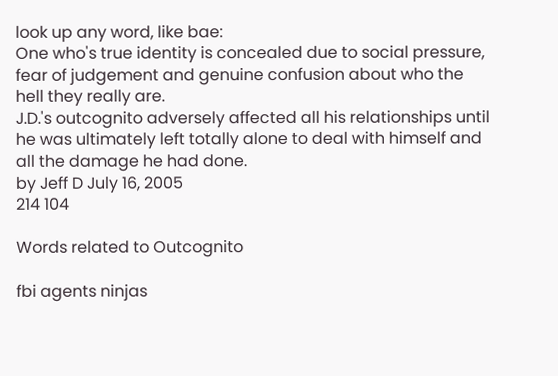look up any word, like bae:
One who's true identity is concealed due to social pressure, fear of judgement and genuine confusion about who the hell they really are.
J.D.'s outcognito adversely affected all his relationships until he was ultimately left totally alone to deal with himself and all the damage he had done.
by Jeff D July 16, 2005
214 104

Words related to Outcognito

fbi agents ninjas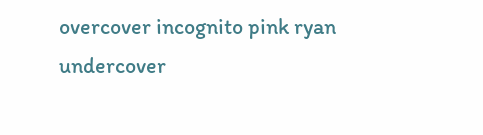overcover incognito pink ryan undercover